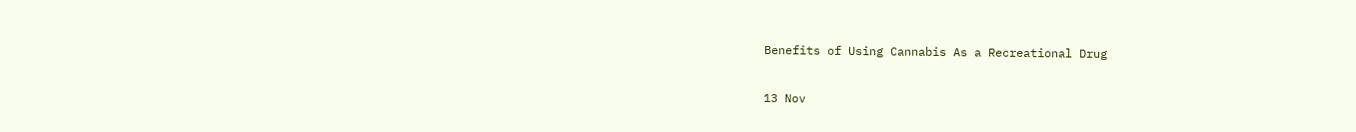Benefits of Using Cannabis As a Recreational Drug

13 Nov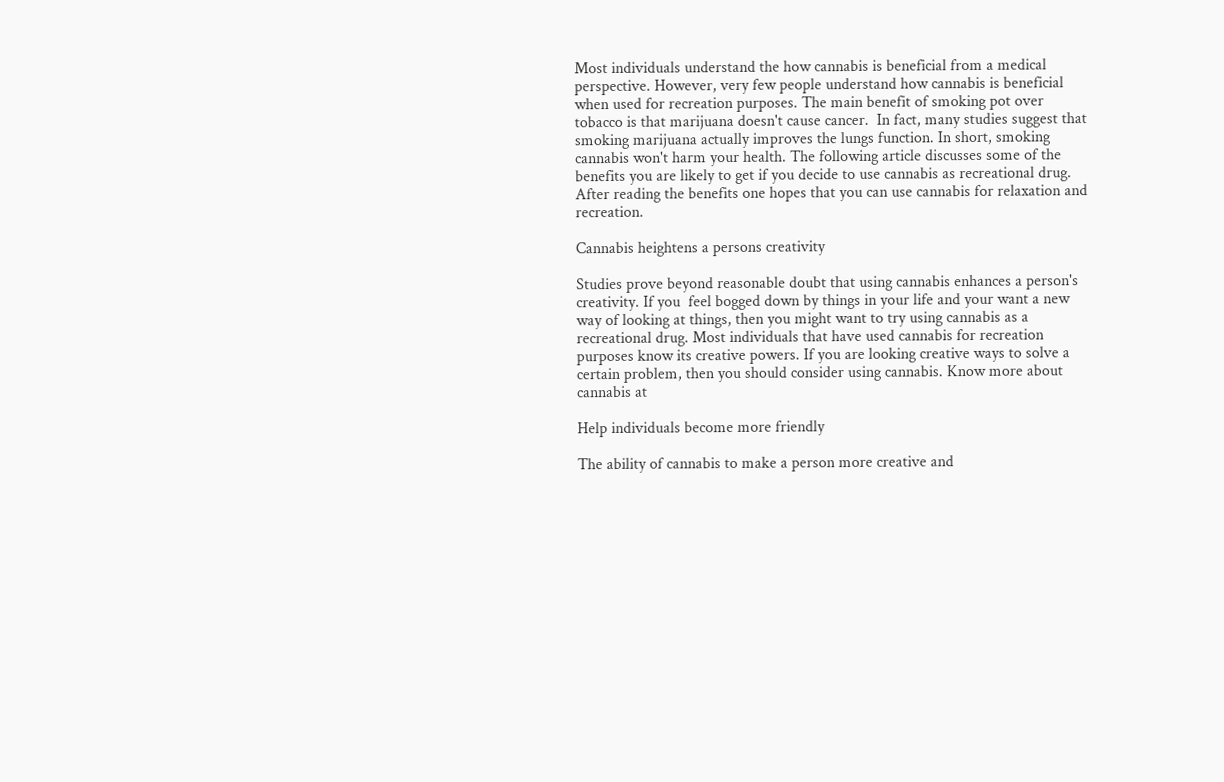Most individuals understand the how cannabis is beneficial from a medical perspective. However, very few people understand how cannabis is beneficial when used for recreation purposes. The main benefit of smoking pot over tobacco is that marijuana doesn't cause cancer.  In fact, many studies suggest that smoking marijuana actually improves the lungs function. In short, smoking cannabis won't harm your health. The following article discusses some of the benefits you are likely to get if you decide to use cannabis as recreational drug. After reading the benefits one hopes that you can use cannabis for relaxation and recreation.

Cannabis heightens a persons creativity

Studies prove beyond reasonable doubt that using cannabis enhances a person's creativity. If you  feel bogged down by things in your life and your want a new way of looking at things, then you might want to try using cannabis as a recreational drug. Most individuals that have used cannabis for recreation purposes know its creative powers. If you are looking creative ways to solve a certain problem, then you should consider using cannabis. Know more about cannabis at

Help individuals become more friendly

The ability of cannabis to make a person more creative and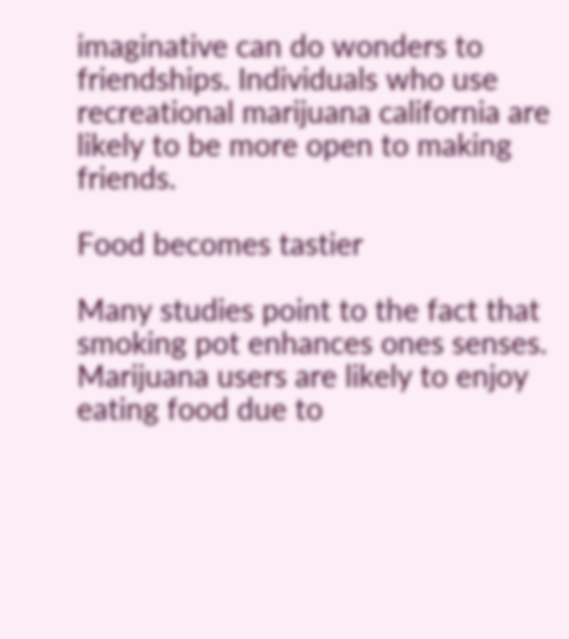imaginative can do wonders to friendships. Individuals who use recreational marijuana california are likely to be more open to making friends.

Food becomes tastier

Many studies point to the fact that smoking pot enhances ones senses. Marijuana users are likely to enjoy eating food due to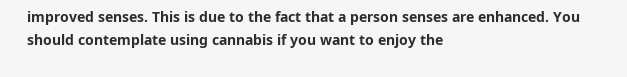improved senses. This is due to the fact that a person senses are enhanced. You should contemplate using cannabis if you want to enjoy the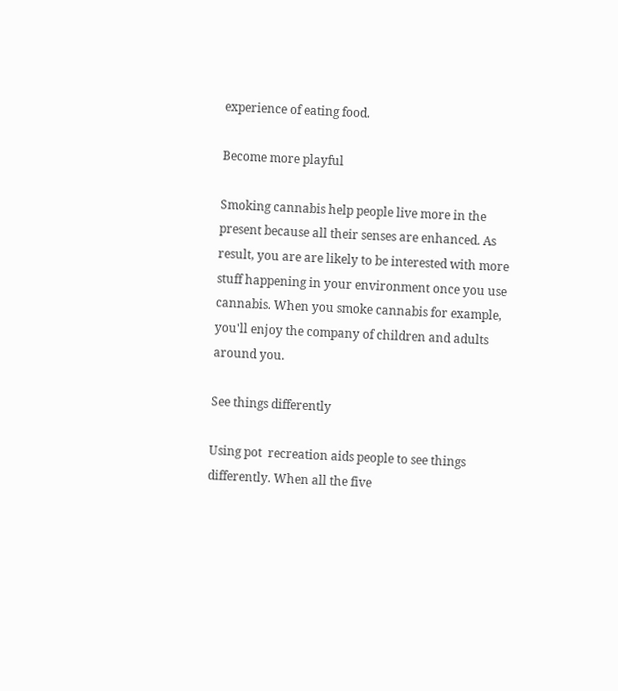experience of eating food.

Become more playful

Smoking cannabis help people live more in the present because all their senses are enhanced. As result, you are are likely to be interested with more stuff happening in your environment once you use cannabis. When you smoke cannabis for example, you'll enjoy the company of children and adults around you.

See things differently

Using pot  recreation aids people to see things differently. When all the five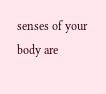senses of your body are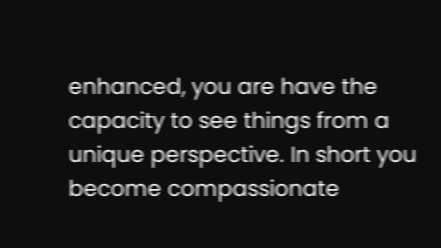enhanced, you are have the capacity to see things from a unique perspective. In short you become compassionate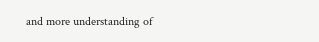and more understanding of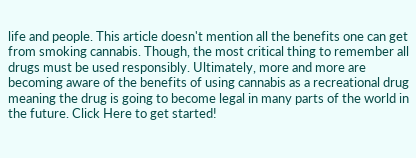life and people. This article doesn't mention all the benefits one can get from smoking cannabis. Though, the most critical thing to remember all drugs must be used responsibly. Ultimately, more and more are becoming aware of the benefits of using cannabis as a recreational drug meaning the drug is going to become legal in many parts of the world in the future. Click Here to get started!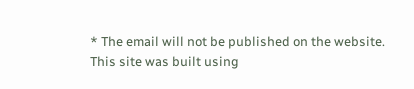* The email will not be published on the website.
This site was built using